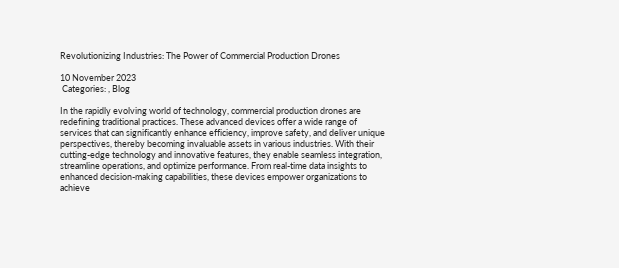Revolutionizing Industries: The Power of Commercial Production Drones

10 November 2023
 Categories: , Blog

In the rapidly evolving world of technology, commercial production drones are redefining traditional practices. These advanced devices offer a wide range of services that can significantly enhance efficiency, improve safety, and deliver unique perspectives, thereby becoming invaluable assets in various industries. With their cutting-edge technology and innovative features, they enable seamless integration, streamline operations, and optimize performance. From real-time data insights to enhanced decision-making capabilities, these devices empower organizations to achieve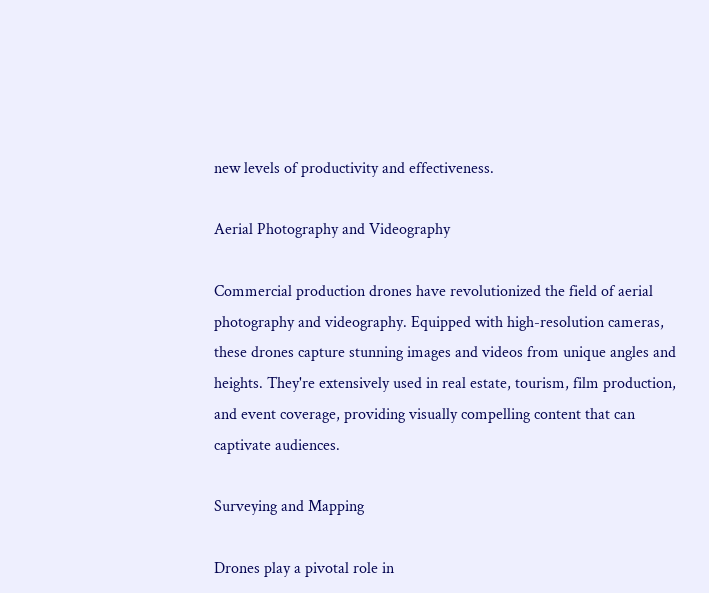new levels of productivity and effectiveness.

Aerial Photography and Videography

Commercial production drones have revolutionized the field of aerial photography and videography. Equipped with high-resolution cameras, these drones capture stunning images and videos from unique angles and heights. They're extensively used in real estate, tourism, film production, and event coverage, providing visually compelling content that can captivate audiences.

Surveying and Mapping

Drones play a pivotal role in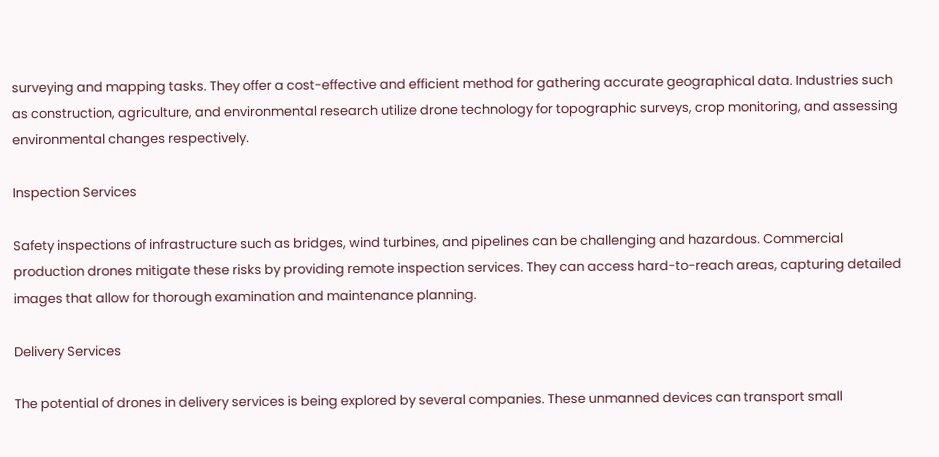surveying and mapping tasks. They offer a cost-effective and efficient method for gathering accurate geographical data. Industries such as construction, agriculture, and environmental research utilize drone technology for topographic surveys, crop monitoring, and assessing environmental changes respectively.

Inspection Services

Safety inspections of infrastructure such as bridges, wind turbines, and pipelines can be challenging and hazardous. Commercial production drones mitigate these risks by providing remote inspection services. They can access hard-to-reach areas, capturing detailed images that allow for thorough examination and maintenance planning.

Delivery Services

The potential of drones in delivery services is being explored by several companies. These unmanned devices can transport small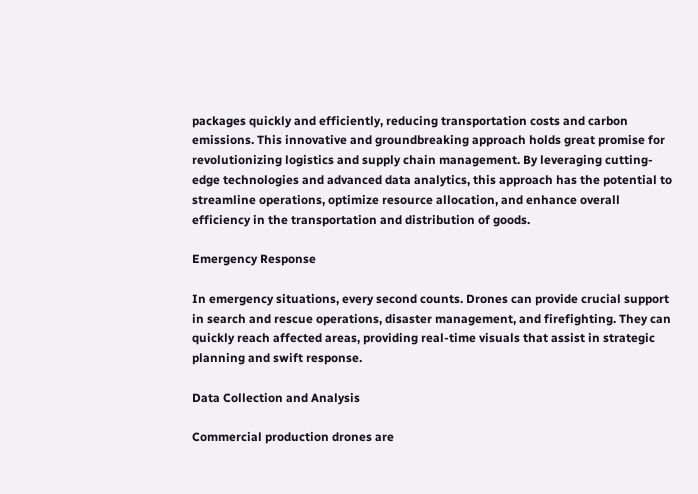packages quickly and efficiently, reducing transportation costs and carbon emissions. This innovative and groundbreaking approach holds great promise for revolutionizing logistics and supply chain management. By leveraging cutting-edge technologies and advanced data analytics, this approach has the potential to streamline operations, optimize resource allocation, and enhance overall efficiency in the transportation and distribution of goods.

Emergency Response

In emergency situations, every second counts. Drones can provide crucial support in search and rescue operations, disaster management, and firefighting. They can quickly reach affected areas, providing real-time visuals that assist in strategic planning and swift response.

Data Collection and Analysis

Commercial production drones are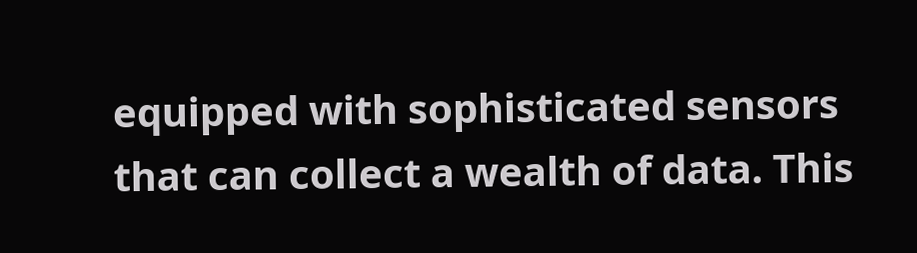equipped with sophisticated sensors that can collect a wealth of data. This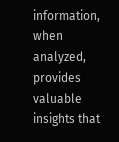information, when analyzed, provides valuable insights that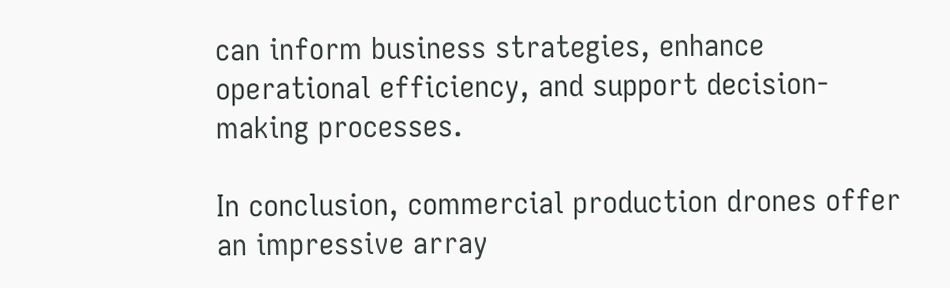can inform business strategies, enhance operational efficiency, and support decision-making processes.

In conclusion, commercial production drones offer an impressive array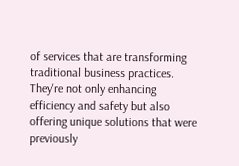of services that are transforming traditional business practices. They're not only enhancing efficiency and safety but also offering unique solutions that were previously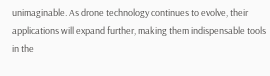unimaginable. As drone technology continues to evolve, their applications will expand further, making them indispensable tools in the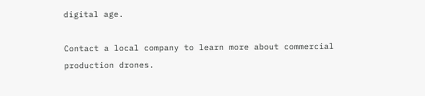digital age.

Contact a local company to learn more about commercial production drones.